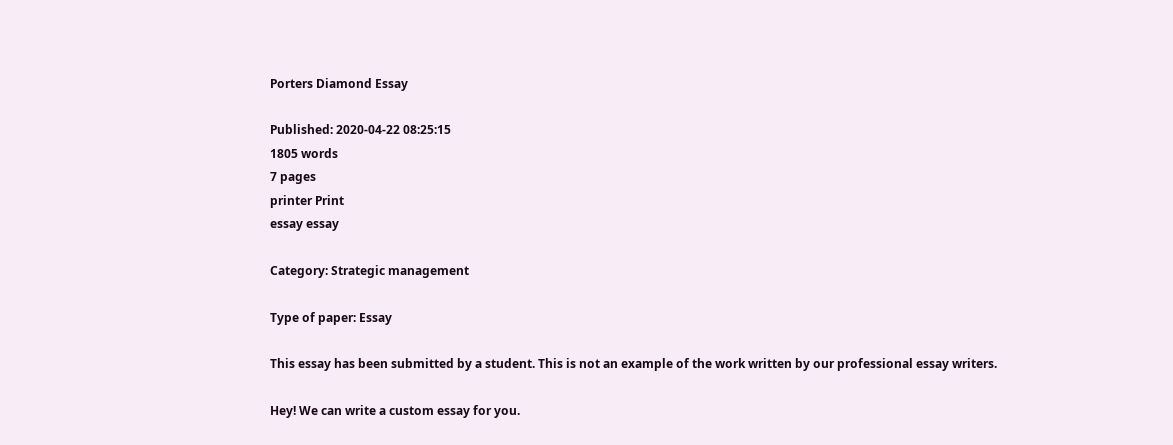Porters Diamond Essay

Published: 2020-04-22 08:25:15
1805 words
7 pages
printer Print
essay essay

Category: Strategic management

Type of paper: Essay

This essay has been submitted by a student. This is not an example of the work written by our professional essay writers.

Hey! We can write a custom essay for you.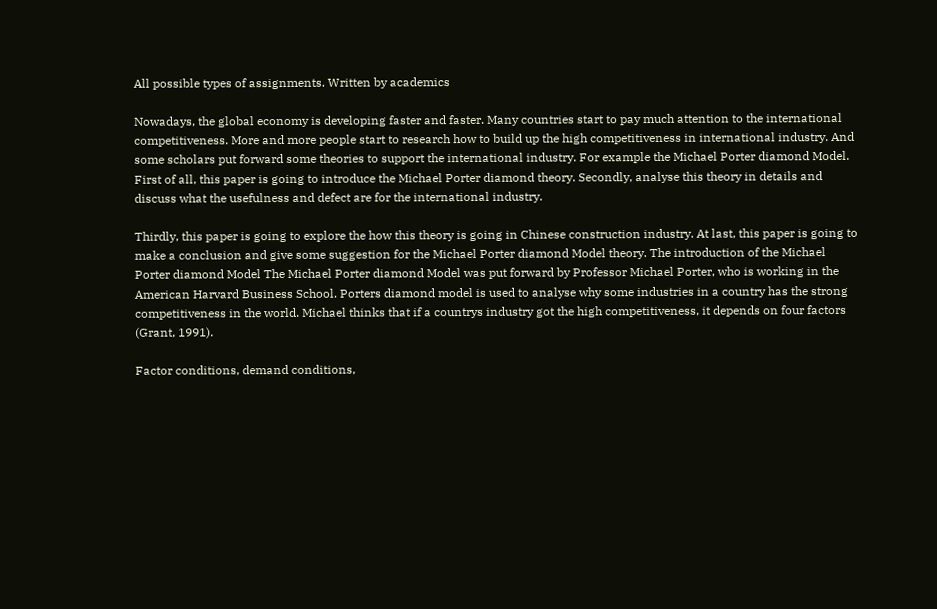All possible types of assignments. Written by academics

Nowadays, the global economy is developing faster and faster. Many countries start to pay much attention to the international competitiveness. More and more people start to research how to build up the high competitiveness in international industry. And some scholars put forward some theories to support the international industry. For example the Michael Porter diamond Model. First of all, this paper is going to introduce the Michael Porter diamond theory. Secondly, analyse this theory in details and discuss what the usefulness and defect are for the international industry.

Thirdly, this paper is going to explore the how this theory is going in Chinese construction industry. At last, this paper is going to make a conclusion and give some suggestion for the Michael Porter diamond Model theory. The introduction of the Michael Porter diamond Model The Michael Porter diamond Model was put forward by Professor Michael Porter, who is working in the American Harvard Business School. Porters diamond model is used to analyse why some industries in a country has the strong competitiveness in the world. Michael thinks that if a countrys industry got the high competitiveness, it depends on four factors (Grant, 1991).

Factor conditions, demand conditions,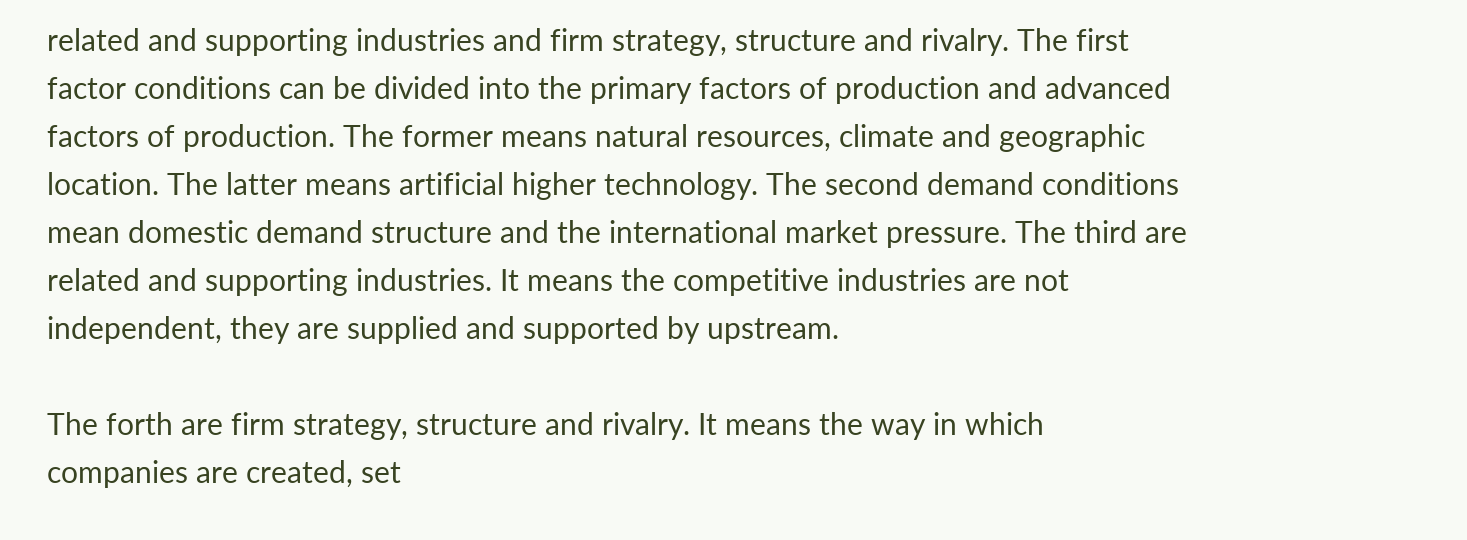related and supporting industries and firm strategy, structure and rivalry. The first factor conditions can be divided into the primary factors of production and advanced factors of production. The former means natural resources, climate and geographic location. The latter means artificial higher technology. The second demand conditions mean domestic demand structure and the international market pressure. The third are related and supporting industries. It means the competitive industries are not independent, they are supplied and supported by upstream.

The forth are firm strategy, structure and rivalry. It means the way in which companies are created, set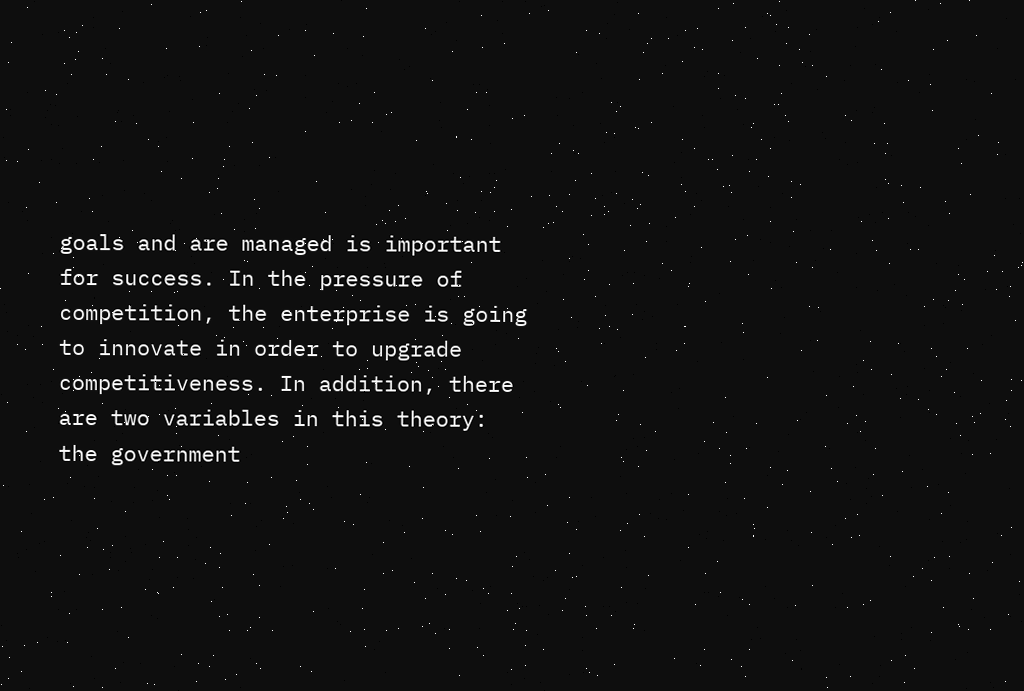goals and are managed is important for success. In the pressure of competition, the enterprise is going to innovate in order to upgrade competitiveness. In addition, there are two variables in this theory: the government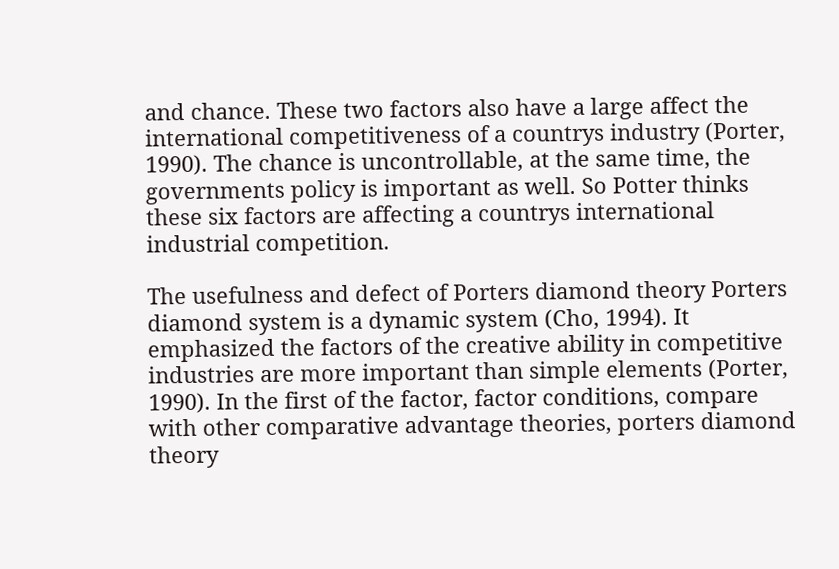and chance. These two factors also have a large affect the international competitiveness of a countrys industry (Porter, 1990). The chance is uncontrollable, at the same time, the governments policy is important as well. So Potter thinks these six factors are affecting a countrys international industrial competition.

The usefulness and defect of Porters diamond theory Porters diamond system is a dynamic system (Cho, 1994). It emphasized the factors of the creative ability in competitive industries are more important than simple elements (Porter, 1990). In the first of the factor, factor conditions, compare with other comparative advantage theories, porters diamond theory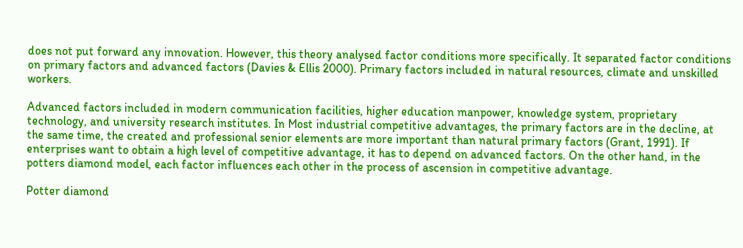does not put forward any innovation. However, this theory analysed factor conditions more specifically. It separated factor conditions on primary factors and advanced factors (Davies & Ellis 2000). Primary factors included in natural resources, climate and unskilled workers.

Advanced factors included in modern communication facilities, higher education manpower, knowledge system, proprietary technology, and university research institutes. In Most industrial competitive advantages, the primary factors are in the decline, at the same time, the created and professional senior elements are more important than natural primary factors (Grant, 1991). If enterprises want to obtain a high level of competitive advantage, it has to depend on advanced factors. On the other hand, in the potters diamond model, each factor influences each other in the process of ascension in competitive advantage.

Potter diamond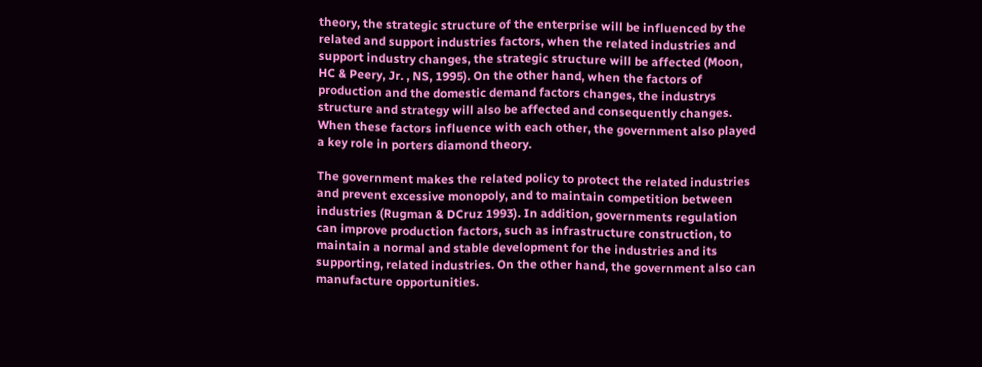theory, the strategic structure of the enterprise will be influenced by the related and support industries factors, when the related industries and support industry changes, the strategic structure will be affected (Moon, HC & Peery, Jr. , NS, 1995). On the other hand, when the factors of production and the domestic demand factors changes, the industrys structure and strategy will also be affected and consequently changes. When these factors influence with each other, the government also played a key role in porters diamond theory.

The government makes the related policy to protect the related industries and prevent excessive monopoly, and to maintain competition between industries (Rugman & DCruz 1993). In addition, governments regulation can improve production factors, such as infrastructure construction, to maintain a normal and stable development for the industries and its supporting, related industries. On the other hand, the government also can manufacture opportunities.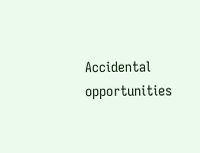Accidental opportunities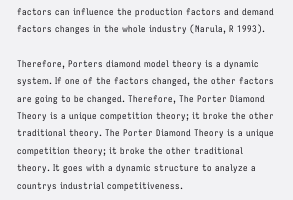factors can influence the production factors and demand factors changes in the whole industry (Narula, R 1993).

Therefore, Porters diamond model theory is a dynamic system. If one of the factors changed, the other factors are going to be changed. Therefore, The Porter Diamond Theory is a unique competition theory; it broke the other traditional theory. The Porter Diamond Theory is a unique competition theory; it broke the other traditional theory. It goes with a dynamic structure to analyze a countrys industrial competitiveness.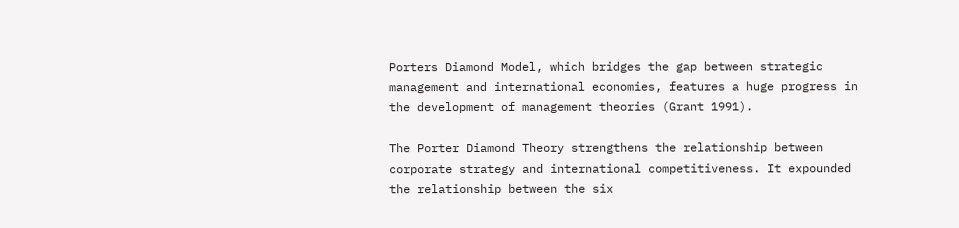Porters Diamond Model, which bridges the gap between strategic management and international economies, features a huge progress in the development of management theories (Grant 1991).

The Porter Diamond Theory strengthens the relationship between corporate strategy and international competitiveness. It expounded the relationship between the six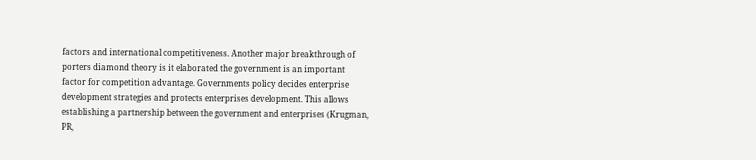factors and international competitiveness. Another major breakthrough of porters diamond theory is it elaborated the government is an important factor for competition advantage. Governments policy decides enterprise development strategies and protects enterprises development. This allows establishing a partnership between the government and enterprises (Krugman, PR,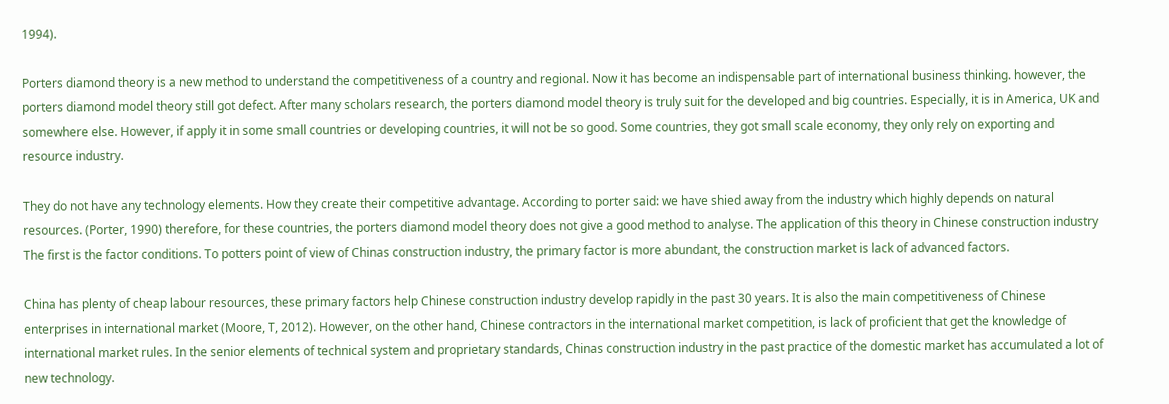1994).

Porters diamond theory is a new method to understand the competitiveness of a country and regional. Now it has become an indispensable part of international business thinking. however, the porters diamond model theory still got defect. After many scholars research, the porters diamond model theory is truly suit for the developed and big countries. Especially, it is in America, UK and somewhere else. However, if apply it in some small countries or developing countries, it will not be so good. Some countries, they got small scale economy, they only rely on exporting and resource industry.

They do not have any technology elements. How they create their competitive advantage. According to porter said: we have shied away from the industry which highly depends on natural resources. (Porter, 1990) therefore, for these countries, the porters diamond model theory does not give a good method to analyse. The application of this theory in Chinese construction industry The first is the factor conditions. To potters point of view of Chinas construction industry, the primary factor is more abundant, the construction market is lack of advanced factors.

China has plenty of cheap labour resources, these primary factors help Chinese construction industry develop rapidly in the past 30 years. It is also the main competitiveness of Chinese enterprises in international market (Moore, T, 2012). However, on the other hand, Chinese contractors in the international market competition, is lack of proficient that get the knowledge of international market rules. In the senior elements of technical system and proprietary standards, Chinas construction industry in the past practice of the domestic market has accumulated a lot of new technology.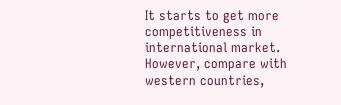It starts to get more competitiveness in international market. However, compare with western countries,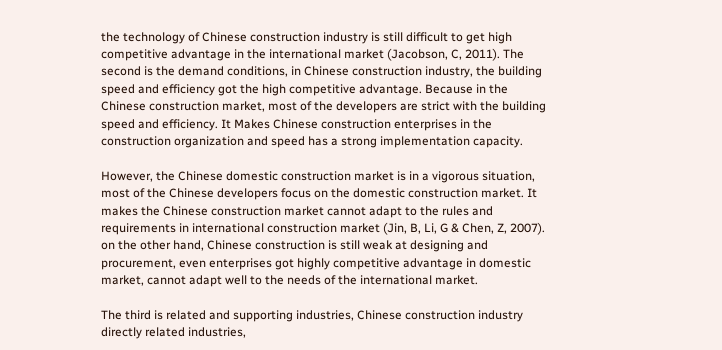the technology of Chinese construction industry is still difficult to get high competitive advantage in the international market (Jacobson, C, 2011). The second is the demand conditions, in Chinese construction industry, the building speed and efficiency got the high competitive advantage. Because in the Chinese construction market, most of the developers are strict with the building speed and efficiency. It Makes Chinese construction enterprises in the construction organization and speed has a strong implementation capacity.

However, the Chinese domestic construction market is in a vigorous situation, most of the Chinese developers focus on the domestic construction market. It makes the Chinese construction market cannot adapt to the rules and requirements in international construction market (Jin, B, Li, G & Chen, Z, 2007). on the other hand, Chinese construction is still weak at designing and procurement, even enterprises got highly competitive advantage in domestic market, cannot adapt well to the needs of the international market.

The third is related and supporting industries, Chinese construction industry directly related industries,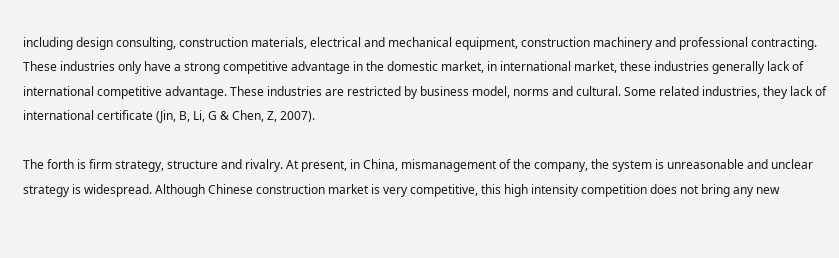including design consulting, construction materials, electrical and mechanical equipment, construction machinery and professional contracting. These industries only have a strong competitive advantage in the domestic market, in international market, these industries generally lack of international competitive advantage. These industries are restricted by business model, norms and cultural. Some related industries, they lack of international certificate (Jin, B, Li, G & Chen, Z, 2007).

The forth is firm strategy, structure and rivalry. At present, in China, mismanagement of the company, the system is unreasonable and unclear strategy is widespread. Although Chinese construction market is very competitive, this high intensity competition does not bring any new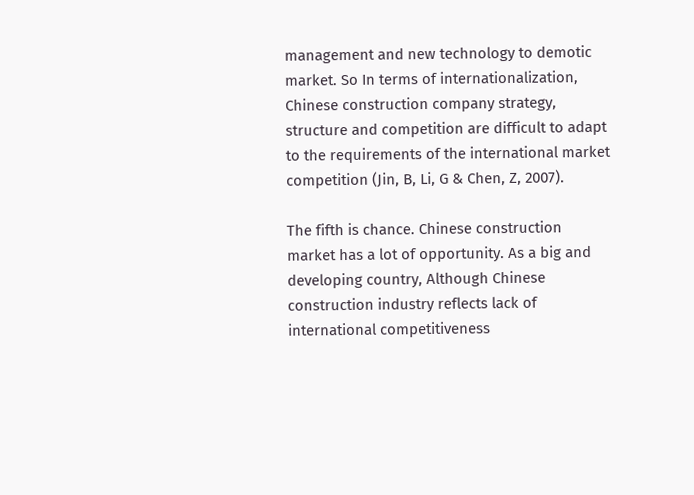management and new technology to demotic market. So In terms of internationalization, Chinese construction company strategy, structure and competition are difficult to adapt to the requirements of the international market competition (Jin, B, Li, G & Chen, Z, 2007).

The fifth is chance. Chinese construction market has a lot of opportunity. As a big and developing country, Although Chinese construction industry reflects lack of international competitiveness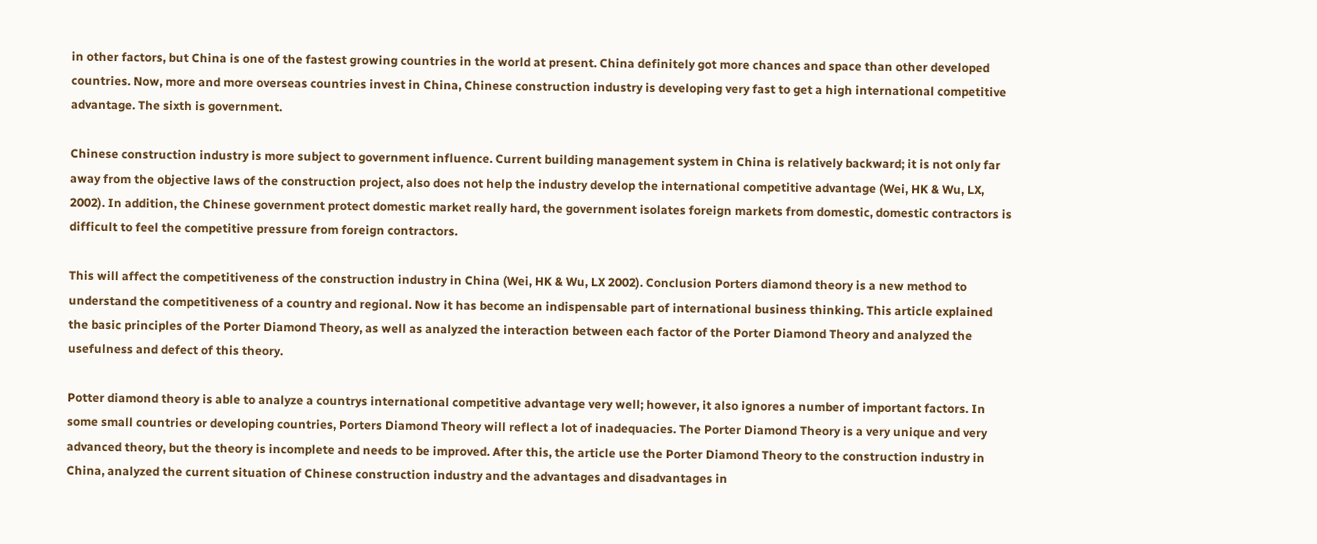in other factors, but China is one of the fastest growing countries in the world at present. China definitely got more chances and space than other developed countries. Now, more and more overseas countries invest in China, Chinese construction industry is developing very fast to get a high international competitive advantage. The sixth is government.

Chinese construction industry is more subject to government influence. Current building management system in China is relatively backward; it is not only far away from the objective laws of the construction project, also does not help the industry develop the international competitive advantage (Wei, HK & Wu, LX, 2002). In addition, the Chinese government protect domestic market really hard, the government isolates foreign markets from domestic, domestic contractors is difficult to feel the competitive pressure from foreign contractors.

This will affect the competitiveness of the construction industry in China (Wei, HK & Wu, LX 2002). Conclusion Porters diamond theory is a new method to understand the competitiveness of a country and regional. Now it has become an indispensable part of international business thinking. This article explained the basic principles of the Porter Diamond Theory, as well as analyzed the interaction between each factor of the Porter Diamond Theory and analyzed the usefulness and defect of this theory.

Potter diamond theory is able to analyze a countrys international competitive advantage very well; however, it also ignores a number of important factors. In some small countries or developing countries, Porters Diamond Theory will reflect a lot of inadequacies. The Porter Diamond Theory is a very unique and very advanced theory, but the theory is incomplete and needs to be improved. After this, the article use the Porter Diamond Theory to the construction industry in China, analyzed the current situation of Chinese construction industry and the advantages and disadvantages in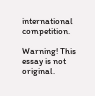international competition.

Warning! This essay is not original.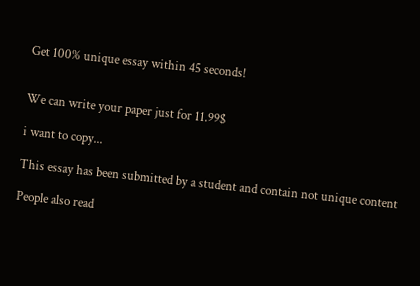Get 100% unique essay within 45 seconds!


We can write your paper just for 11.99$

i want to copy...

This essay has been submitted by a student and contain not unique content

People also read